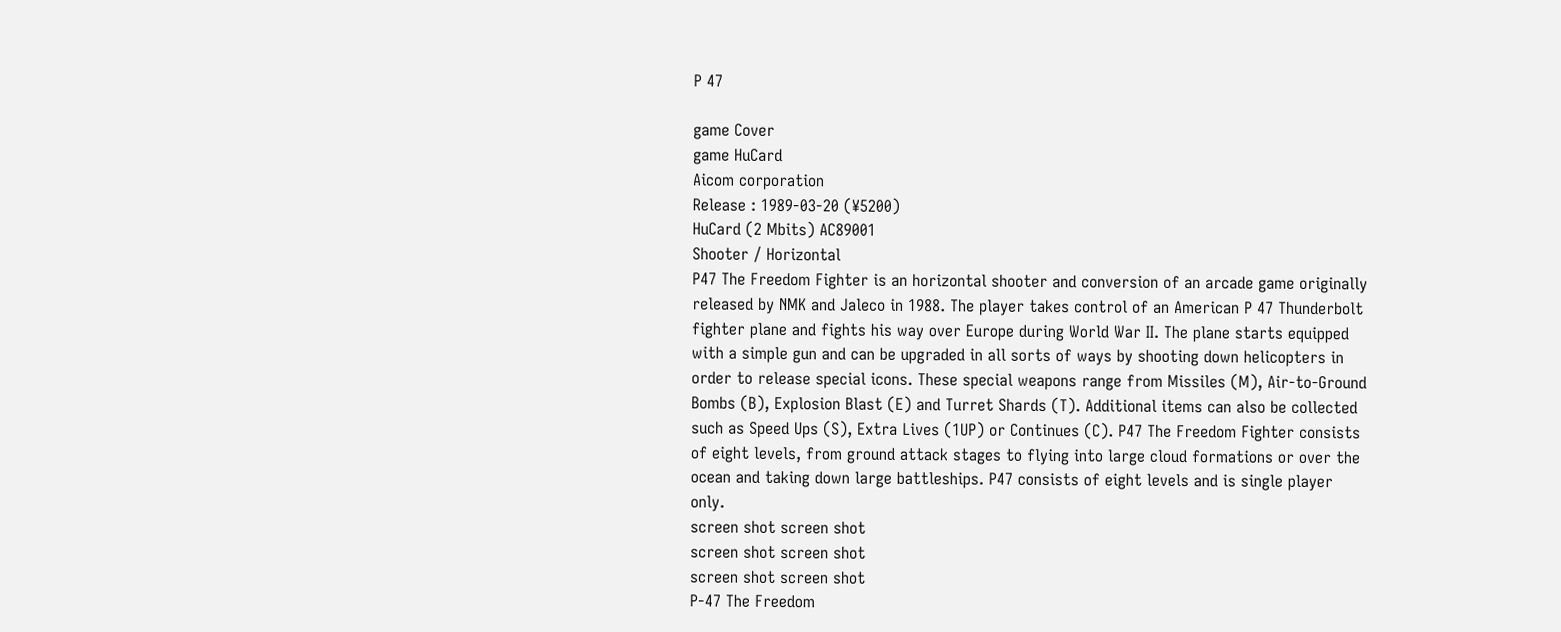P 47

game Cover
game HuCard
Aicom corporation
Release : 1989-03-20 (¥5200)
HuCard (2 Mbits) AC89001
Shooter / Horizontal
P47 The Freedom Fighter is an horizontal shooter and conversion of an arcade game originally released by NMK and Jaleco in 1988. The player takes control of an American P 47 Thunderbolt fighter plane and fights his way over Europe during World War II. The plane starts equipped with a simple gun and can be upgraded in all sorts of ways by shooting down helicopters in order to release special icons. These special weapons range from Missiles (M), Air-to-Ground Bombs (B), Explosion Blast (E) and Turret Shards (T). Additional items can also be collected such as Speed Ups (S), Extra Lives (1UP) or Continues (C). P47 The Freedom Fighter consists of eight levels, from ground attack stages to flying into large cloud formations or over the ocean and taking down large battleships. P47 consists of eight levels and is single player only.
screen shot screen shot
screen shot screen shot
screen shot screen shot
P-47 The Freedom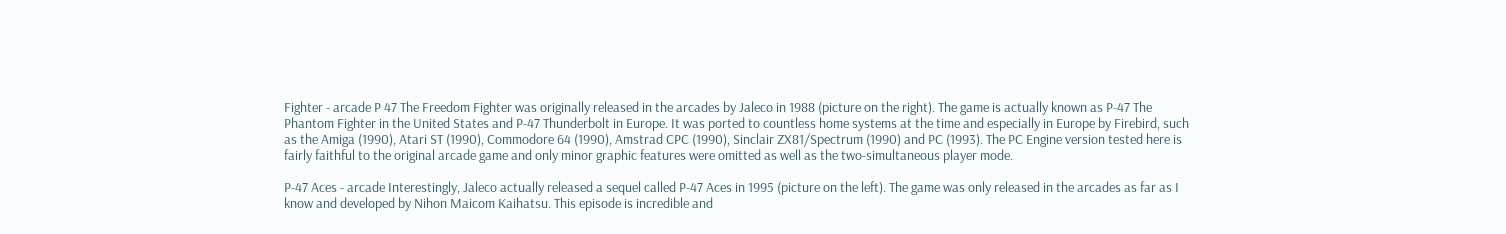Fighter - arcade P 47 The Freedom Fighter was originally released in the arcades by Jaleco in 1988 (picture on the right). The game is actually known as P-47 The Phantom Fighter in the United States and P-47 Thunderbolt in Europe. It was ported to countless home systems at the time and especially in Europe by Firebird, such as the Amiga (1990), Atari ST (1990), Commodore 64 (1990), Amstrad CPC (1990), Sinclair ZX81/Spectrum (1990) and PC (1993). The PC Engine version tested here is fairly faithful to the original arcade game and only minor graphic features were omitted as well as the two-simultaneous player mode.

P-47 Aces - arcade Interestingly, Jaleco actually released a sequel called P-47 Aces in 1995 (picture on the left). The game was only released in the arcades as far as I know and developed by Nihon Maicom Kaihatsu. This episode is incredible and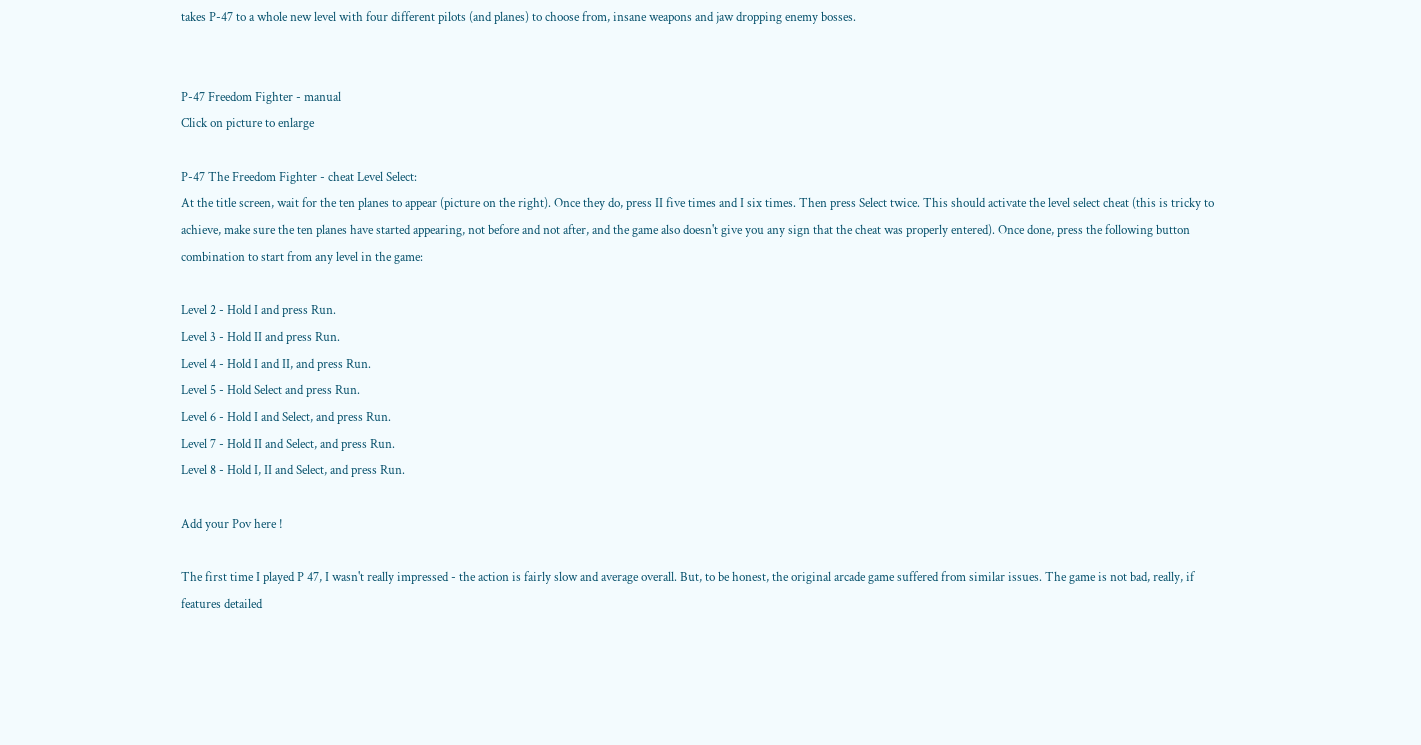takes P-47 to a whole new level with four different pilots (and planes) to choose from, insane weapons and jaw dropping enemy bosses.


P-47 Freedom Fighter - manual
Click on picture to enlarge

P-47 The Freedom Fighter - cheat Level Select:
At the title screen, wait for the ten planes to appear (picture on the right). Once they do, press II five times and I six times. Then press Select twice. This should activate the level select cheat (this is tricky to achieve, make sure the ten planes have started appearing, not before and not after, and the game also doesn't give you any sign that the cheat was properly entered). Once done, press the following button combination to start from any level in the game:

Level 2 - Hold I and press Run.
Level 3 - Hold II and press Run.
Level 4 - Hold I and II, and press Run.
Level 5 - Hold Select and press Run.
Level 6 - Hold I and Select, and press Run.
Level 7 - Hold II and Select, and press Run.
Level 8 - Hold I, II and Select, and press Run.

Add your Pov here !

The first time I played P 47, I wasn't really impressed - the action is fairly slow and average overall. But, to be honest, the original arcade game suffered from similar issues. The game is not bad, really, if features detailed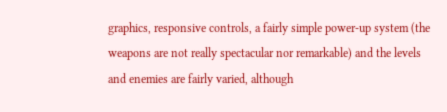graphics, responsive controls, a fairly simple power-up system (the weapons are not really spectacular nor remarkable) and the levels and enemies are fairly varied, although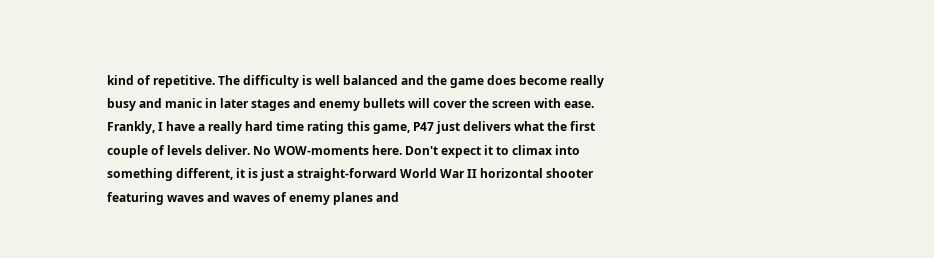kind of repetitive. The difficulty is well balanced and the game does become really busy and manic in later stages and enemy bullets will cover the screen with ease. Frankly, I have a really hard time rating this game, P47 just delivers what the first couple of levels deliver. No WOW-moments here. Don't expect it to climax into something different, it is just a straight-forward World War II horizontal shooter featuring waves and waves of enemy planes and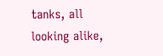tanks, all looking alike,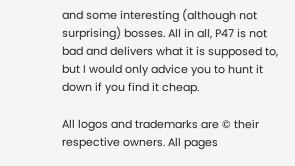and some interesting (although not surprising) bosses. All in all, P47 is not bad and delivers what it is supposed to, but I would only advice you to hunt it down if you find it cheap.

All logos and trademarks are © their respective owners. All pages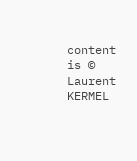content is © Laurent KERMEL